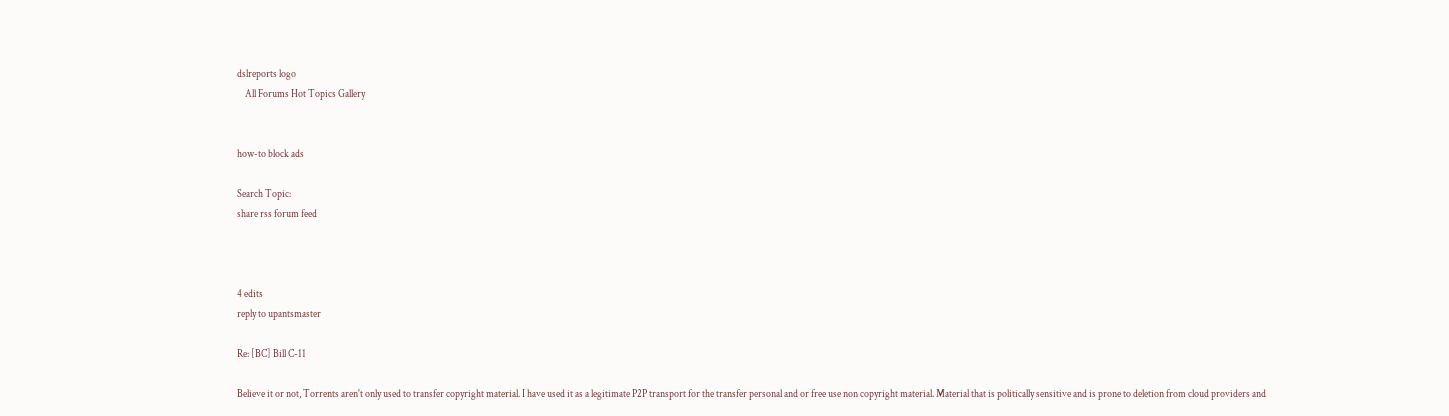dslreports logo
    All Forums Hot Topics Gallery


how-to block ads

Search Topic:
share rss forum feed



4 edits
reply to upantsmaster

Re: [BC] Bill C-11

Believe it or not, Torrents aren't only used to transfer copyright material. I have used it as a legitimate P2P transport for the transfer personal and or free use non copyright material. Material that is politically sensitive and is prone to deletion from cloud providers and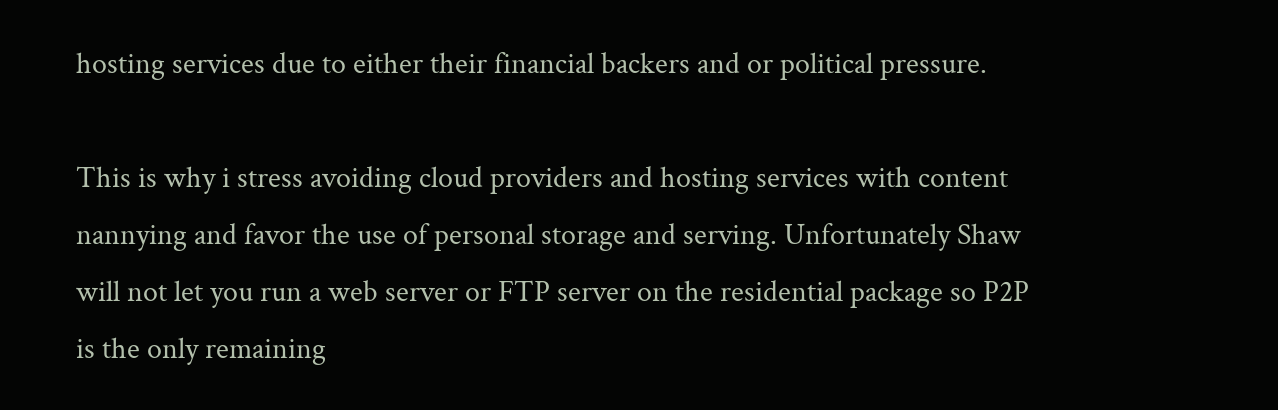hosting services due to either their financial backers and or political pressure.

This is why i stress avoiding cloud providers and hosting services with content nannying and favor the use of personal storage and serving. Unfortunately Shaw will not let you run a web server or FTP server on the residential package so P2P is the only remaining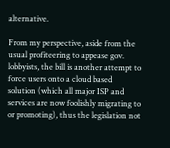alternative.

From my perspective, aside from the usual profiteering to appease gov. lobbyists, the bill is another attempt to force users onto a cloud based solution (which all major ISP and services are now foolishly migrating to or promoting), thus the legislation not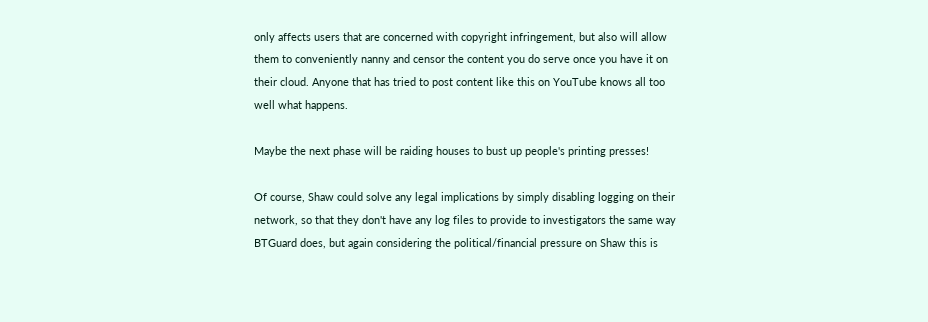only affects users that are concerned with copyright infringement, but also will allow them to conveniently nanny and censor the content you do serve once you have it on their cloud. Anyone that has tried to post content like this on YouTube knows all too well what happens.

Maybe the next phase will be raiding houses to bust up people's printing presses!

Of course, Shaw could solve any legal implications by simply disabling logging on their network, so that they don't have any log files to provide to investigators the same way BTGuard does, but again considering the political/financial pressure on Shaw this is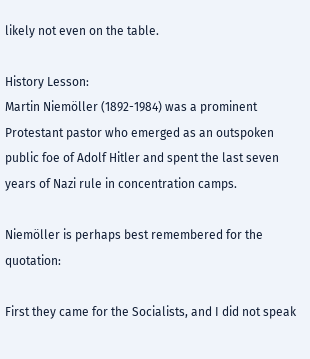likely not even on the table.

History Lesson:
Martin Niemöller (1892-1984) was a prominent Protestant pastor who emerged as an outspoken public foe of Adolf Hitler and spent the last seven years of Nazi rule in concentration camps.

Niemöller is perhaps best remembered for the quotation:

First they came for the Socialists, and I did not speak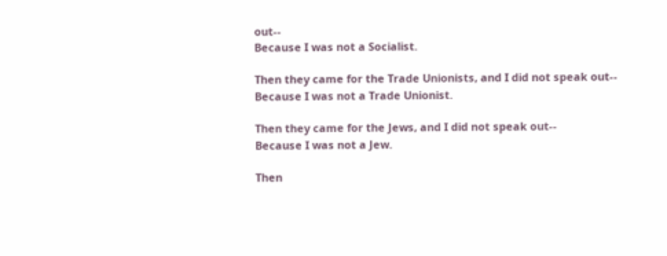out--
Because I was not a Socialist.

Then they came for the Trade Unionists, and I did not speak out--
Because I was not a Trade Unionist.

Then they came for the Jews, and I did not speak out--
Because I was not a Jew.

Then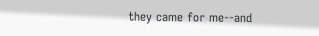they came for me--and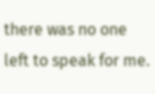there was no one left to speak for me.